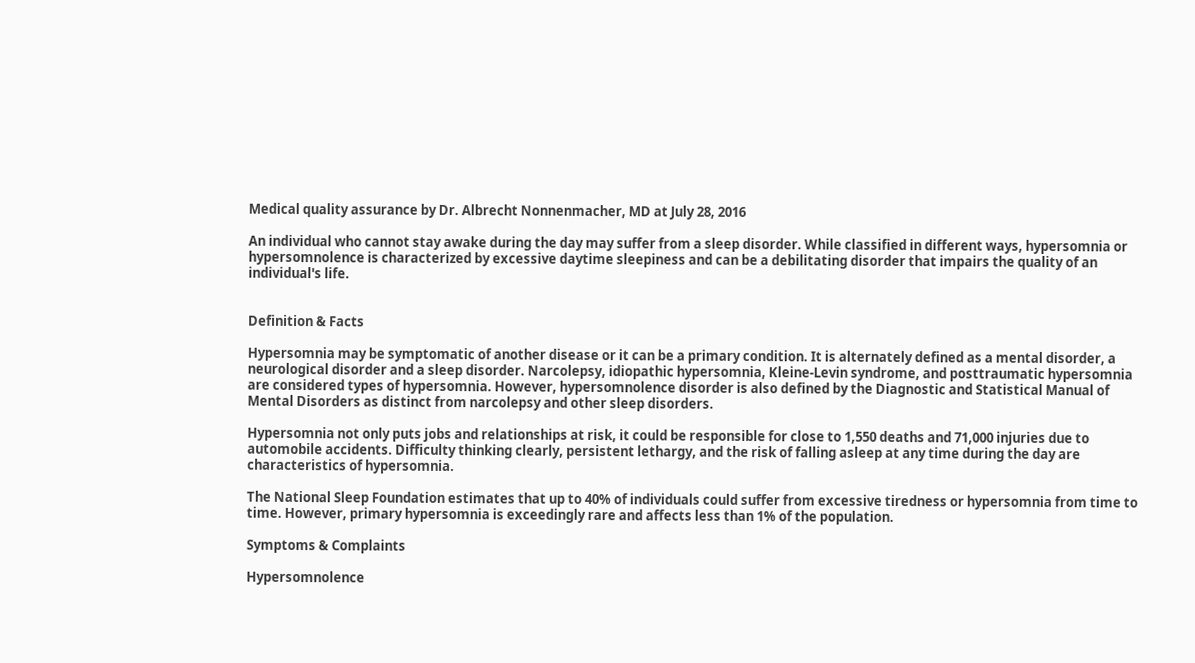Medical quality assurance by Dr. Albrecht Nonnenmacher, MD at July 28, 2016

An individual who cannot stay awake during the day may suffer from a sleep disorder. While classified in different ways, hypersomnia or hypersomnolence is characterized by excessive daytime sleepiness and can be a debilitating disorder that impairs the quality of an individual's life.


Definition & Facts

Hypersomnia may be symptomatic of another disease or it can be a primary condition. It is alternately defined as a mental disorder, a neurological disorder and a sleep disorder. Narcolepsy, idiopathic hypersomnia, Kleine-Levin syndrome, and posttraumatic hypersomnia are considered types of hypersomnia. However, hypersomnolence disorder is also defined by the Diagnostic and Statistical Manual of Mental Disorders as distinct from narcolepsy and other sleep disorders.

Hypersomnia not only puts jobs and relationships at risk, it could be responsible for close to 1,550 deaths and 71,000 injuries due to automobile accidents. Difficulty thinking clearly, persistent lethargy, and the risk of falling asleep at any time during the day are characteristics of hypersomnia.

The National Sleep Foundation estimates that up to 40% of individuals could suffer from excessive tiredness or hypersomnia from time to time. However, primary hypersomnia is exceedingly rare and affects less than 1% of the population.

Symptoms & Complaints

Hypersomnolence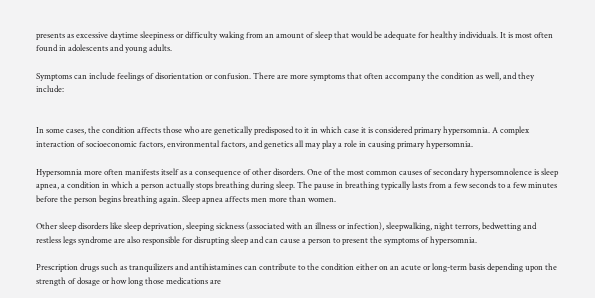presents as excessive daytime sleepiness or difficulty waking from an amount of sleep that would be adequate for healthy individuals. It is most often found in adolescents and young adults.

Symptoms can include feelings of disorientation or confusion. There are more symptoms that often accompany the condition as well, and they include:


In some cases, the condition affects those who are genetically predisposed to it in which case it is considered primary hypersomnia. A complex interaction of socioeconomic factors, environmental factors, and genetics all may play a role in causing primary hypersomnia.

Hypersomnia more often manifests itself as a consequence of other disorders. One of the most common causes of secondary hypersomnolence is sleep apnea, a condition in which a person actually stops breathing during sleep. The pause in breathing typically lasts from a few seconds to a few minutes before the person begins breathing again. Sleep apnea affects men more than women.

Other sleep disorders like sleep deprivation, sleeping sickness (associated with an illness or infection), sleepwalking, night terrors, bedwetting and restless legs syndrome are also responsible for disrupting sleep and can cause a person to present the symptoms of hypersomnia.

Prescription drugs such as tranquilizers and antihistamines can contribute to the condition either on an acute or long-term basis depending upon the strength of dosage or how long those medications are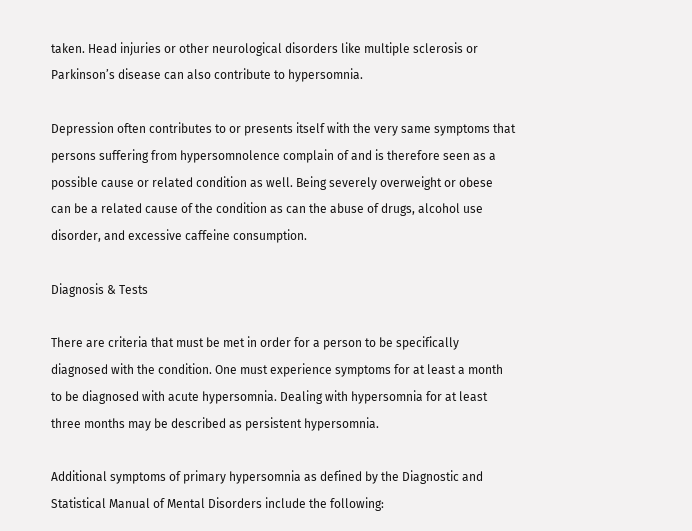taken. Head injuries or other neurological disorders like multiple sclerosis or Parkinson’s disease can also contribute to hypersomnia.

Depression often contributes to or presents itself with the very same symptoms that persons suffering from hypersomnolence complain of and is therefore seen as a possible cause or related condition as well. Being severely overweight or obese can be a related cause of the condition as can the abuse of drugs, alcohol use disorder, and excessive caffeine consumption.

Diagnosis & Tests

There are criteria that must be met in order for a person to be specifically diagnosed with the condition. One must experience symptoms for at least a month to be diagnosed with acute hypersomnia. Dealing with hypersomnia for at least three months may be described as persistent hypersomnia.

Additional symptoms of primary hypersomnia as defined by the Diagnostic and Statistical Manual of Mental Disorders include the following: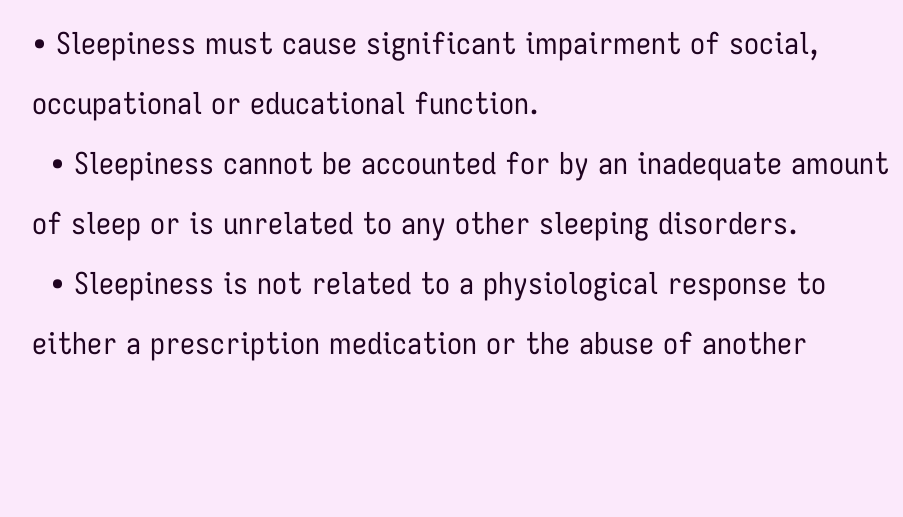• Sleepiness must cause significant impairment of social, occupational or educational function.
  • Sleepiness cannot be accounted for by an inadequate amount of sleep or is unrelated to any other sleeping disorders.
  • Sleepiness is not related to a physiological response to either a prescription medication or the abuse of another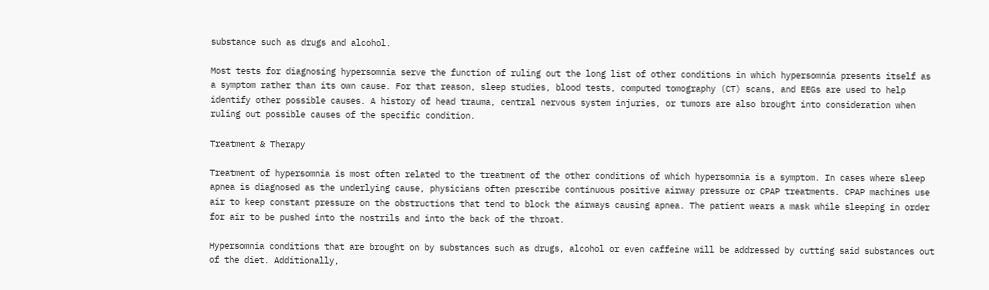substance such as drugs and alcohol.

Most tests for diagnosing hypersomnia serve the function of ruling out the long list of other conditions in which hypersomnia presents itself as a symptom rather than its own cause. For that reason, sleep studies, blood tests, computed tomography (CT) scans, and EEGs are used to help identify other possible causes. A history of head trauma, central nervous system injuries, or tumors are also brought into consideration when ruling out possible causes of the specific condition.

Treatment & Therapy

Treatment of hypersomnia is most often related to the treatment of the other conditions of which hypersomnia is a symptom. In cases where sleep apnea is diagnosed as the underlying cause, physicians often prescribe continuous positive airway pressure or CPAP treatments. CPAP machines use air to keep constant pressure on the obstructions that tend to block the airways causing apnea. The patient wears a mask while sleeping in order for air to be pushed into the nostrils and into the back of the throat.

Hypersomnia conditions that are brought on by substances such as drugs, alcohol or even caffeine will be addressed by cutting said substances out of the diet. Additionally,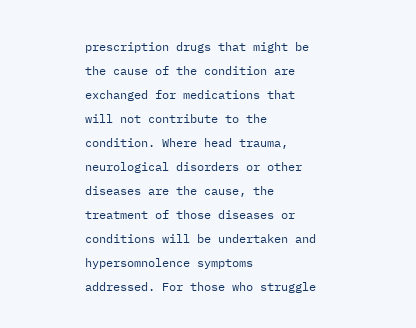prescription drugs that might be the cause of the condition are exchanged for medications that will not contribute to the condition. Where head trauma, neurological disorders or other diseases are the cause, the treatment of those diseases or conditions will be undertaken and hypersomnolence symptoms addressed. For those who struggle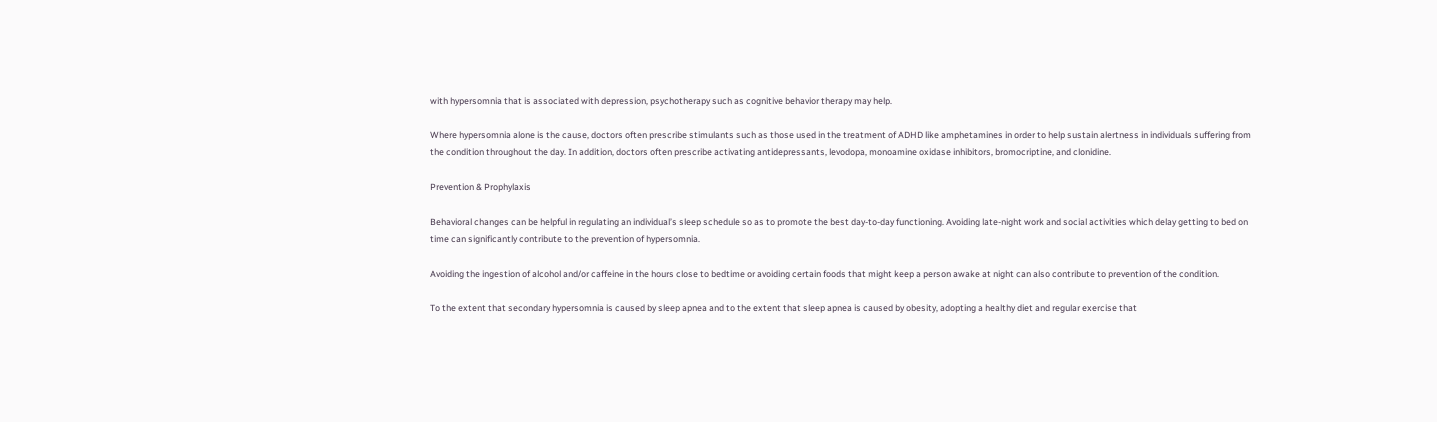with hypersomnia that is associated with depression, psychotherapy such as cognitive behavior therapy may help.

Where hypersomnia alone is the cause, doctors often prescribe stimulants such as those used in the treatment of ADHD like amphetamines in order to help sustain alertness in individuals suffering from the condition throughout the day. In addition, doctors often prescribe activating antidepressants, levodopa, monoamine oxidase inhibitors, bromocriptine, and clonidine.

Prevention & Prophylaxis

Behavioral changes can be helpful in regulating an individual’s sleep schedule so as to promote the best day-to-day functioning. Avoiding late-night work and social activities which delay getting to bed on time can significantly contribute to the prevention of hypersomnia.

Avoiding the ingestion of alcohol and/or caffeine in the hours close to bedtime or avoiding certain foods that might keep a person awake at night can also contribute to prevention of the condition.

To the extent that secondary hypersomnia is caused by sleep apnea and to the extent that sleep apnea is caused by obesity, adopting a healthy diet and regular exercise that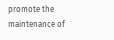promote the maintenance of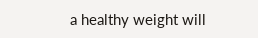a healthy weight will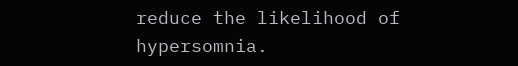reduce the likelihood of hypersomnia.